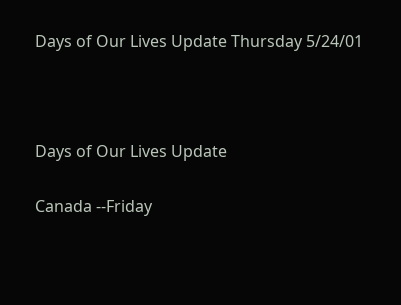Days of Our Lives Update Thursday 5/24/01



Days of Our Lives Update

Canada --Friday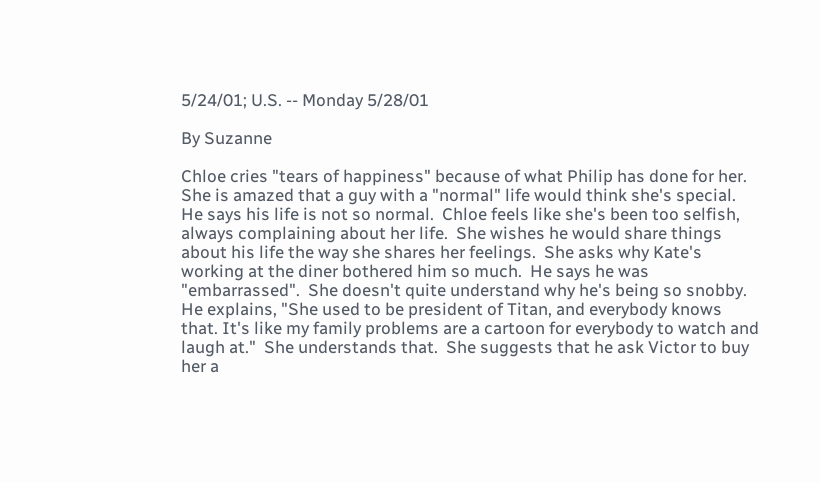5/24/01; U.S. -- Monday 5/28/01

By Suzanne

Chloe cries "tears of happiness" because of what Philip has done for her.  She is amazed that a guy with a "normal" life would think she's special.  He says his life is not so normal.  Chloe feels like she's been too selfish, always complaining about her life.  She wishes he would share things about his life the way she shares her feelings.  She asks why Kate's working at the diner bothered him so much.  He says he was "embarrassed".  She doesn't quite understand why he's being so snobby.  He explains, "She used to be president of Titan, and everybody knows that. It's like my family problems are a cartoon for everybody to watch and laugh at."  She understands that.  She suggests that he ask Victor to buy her a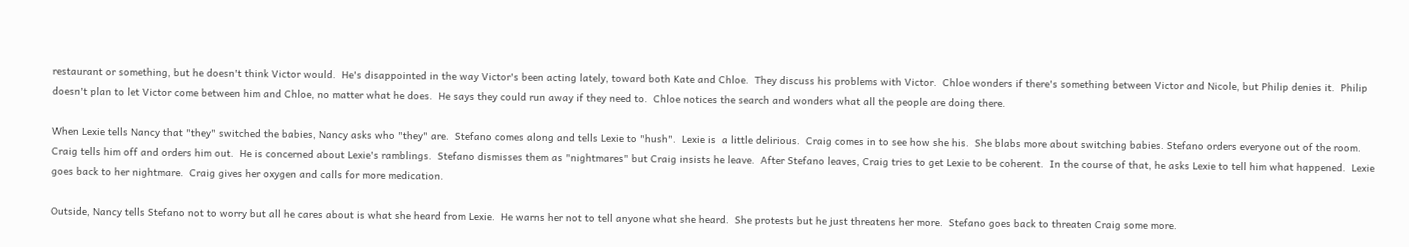restaurant or something, but he doesn't think Victor would.  He's disappointed in the way Victor's been acting lately, toward both Kate and Chloe.  They discuss his problems with Victor.  Chloe wonders if there's something between Victor and Nicole, but Philip denies it.  Philip doesn't plan to let Victor come between him and Chloe, no matter what he does.  He says they could run away if they need to.  Chloe notices the search and wonders what all the people are doing there.

When Lexie tells Nancy that "they" switched the babies, Nancy asks who "they" are.  Stefano comes along and tells Lexie to "hush".  Lexie is  a little delirious.  Craig comes in to see how she his.  She blabs more about switching babies. Stefano orders everyone out of the room.  Craig tells him off and orders him out.  He is concerned about Lexie's ramblings.  Stefano dismisses them as "nightmares" but Craig insists he leave.  After Stefano leaves, Craig tries to get Lexie to be coherent.  In the course of that, he asks Lexie to tell him what happened.  Lexie goes back to her nightmare.  Craig gives her oxygen and calls for more medication.

Outside, Nancy tells Stefano not to worry but all he cares about is what she heard from Lexie.  He warns her not to tell anyone what she heard.  She protests but he just threatens her more.  Stefano goes back to threaten Craig some more.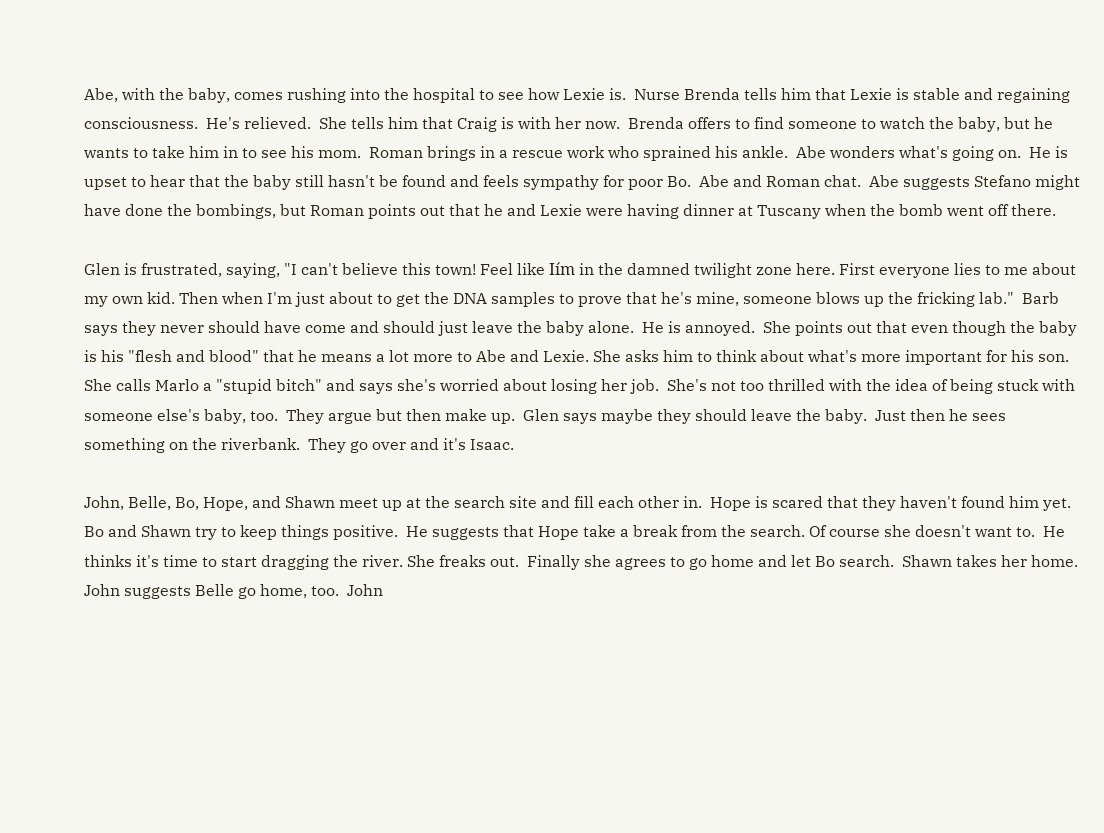Abe, with the baby, comes rushing into the hospital to see how Lexie is.  Nurse Brenda tells him that Lexie is stable and regaining consciousness.  He's relieved.  She tells him that Craig is with her now.  Brenda offers to find someone to watch the baby, but he wants to take him in to see his mom.  Roman brings in a rescue work who sprained his ankle.  Abe wonders what's going on.  He is upset to hear that the baby still hasn't be found and feels sympathy for poor Bo.  Abe and Roman chat.  Abe suggests Stefano might have done the bombings, but Roman points out that he and Lexie were having dinner at Tuscany when the bomb went off there.

Glen is frustrated, saying, "I can't believe this town! Feel like Iím in the damned twilight zone here. First everyone lies to me about my own kid. Then when I'm just about to get the DNA samples to prove that he's mine, someone blows up the fricking lab."  Barb says they never should have come and should just leave the baby alone.  He is annoyed.  She points out that even though the baby is his "flesh and blood" that he means a lot more to Abe and Lexie. She asks him to think about what's more important for his son.  She calls Marlo a "stupid bitch" and says she's worried about losing her job.  She's not too thrilled with the idea of being stuck with someone else's baby, too.  They argue but then make up.  Glen says maybe they should leave the baby.  Just then he sees something on the riverbank.  They go over and it's Isaac.

John, Belle, Bo, Hope, and Shawn meet up at the search site and fill each other in.  Hope is scared that they haven't found him yet.  Bo and Shawn try to keep things positive.  He suggests that Hope take a break from the search. Of course she doesn't want to.  He thinks it's time to start dragging the river. She freaks out.  Finally she agrees to go home and let Bo search.  Shawn takes her home.  John suggests Belle go home, too.  John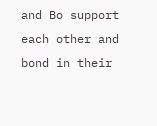and Bo support each other and bond in their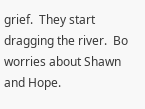grief.  They start dragging the river.  Bo worries about Shawn and Hope.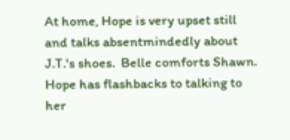At home, Hope is very upset still and talks absentmindedly about J.T.'s shoes.  Belle comforts Shawn.  Hope has flashbacks to talking to her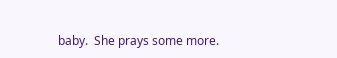baby.  She prays some more.